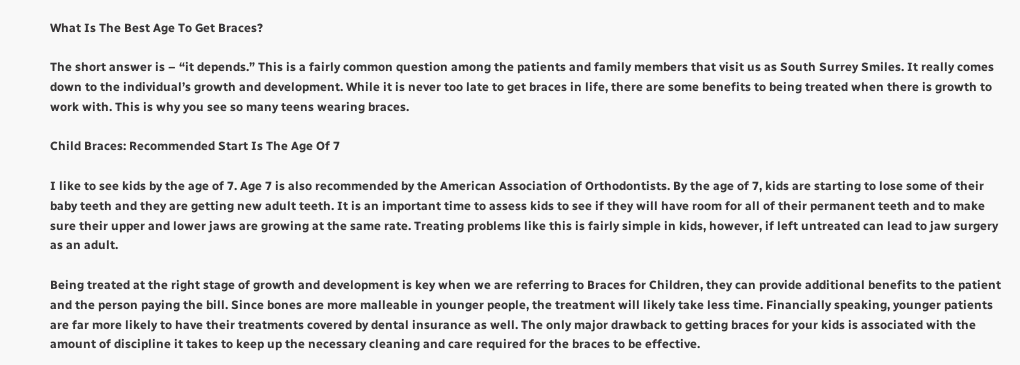What Is The Best Age To Get Braces?

The short answer is – “it depends.” This is a fairly common question among the patients and family members that visit us as South Surrey Smiles. It really comes down to the individual’s growth and development. While it is never too late to get braces in life, there are some benefits to being treated when there is growth to work with. This is why you see so many teens wearing braces.

Child Braces: Recommended Start Is The Age Of 7

I like to see kids by the age of 7. Age 7 is also recommended by the American Association of Orthodontists. By the age of 7, kids are starting to lose some of their baby teeth and they are getting new adult teeth. It is an important time to assess kids to see if they will have room for all of their permanent teeth and to make sure their upper and lower jaws are growing at the same rate. Treating problems like this is fairly simple in kids, however, if left untreated can lead to jaw surgery as an adult.

Being treated at the right stage of growth and development is key when we are referring to Braces for Children, they can provide additional benefits to the patient and the person paying the bill. Since bones are more malleable in younger people, the treatment will likely take less time. Financially speaking, younger patients are far more likely to have their treatments covered by dental insurance as well. The only major drawback to getting braces for your kids is associated with the amount of discipline it takes to keep up the necessary cleaning and care required for the braces to be effective.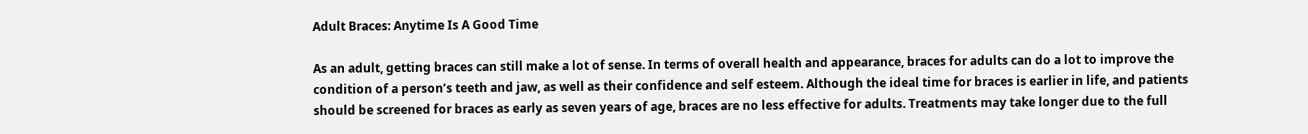Adult Braces: Anytime Is A Good Time

As an adult, getting braces can still make a lot of sense. In terms of overall health and appearance, braces for adults can do a lot to improve the condition of a person’s teeth and jaw, as well as their confidence and self esteem. Although the ideal time for braces is earlier in life, and patients should be screened for braces as early as seven years of age, braces are no less effective for adults. Treatments may take longer due to the full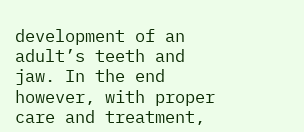development of an adult’s teeth and jaw. In the end however, with proper care and treatment,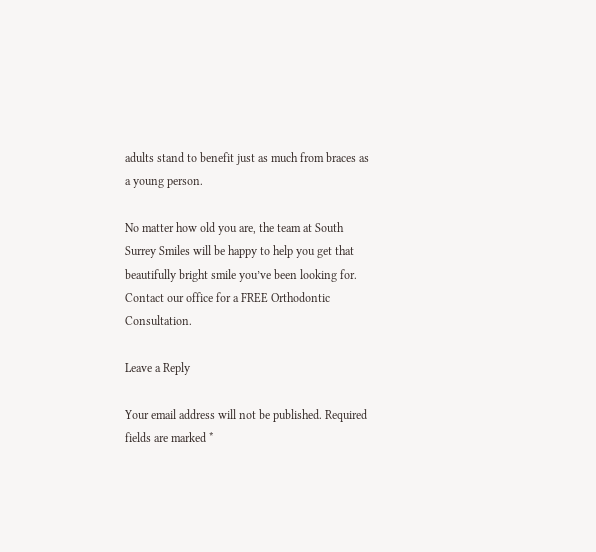adults stand to benefit just as much from braces as a young person.

No matter how old you are, the team at South Surrey Smiles will be happy to help you get that beautifully bright smile you’ve been looking for. Contact our office for a FREE Orthodontic Consultation.

Leave a Reply

Your email address will not be published. Required fields are marked *